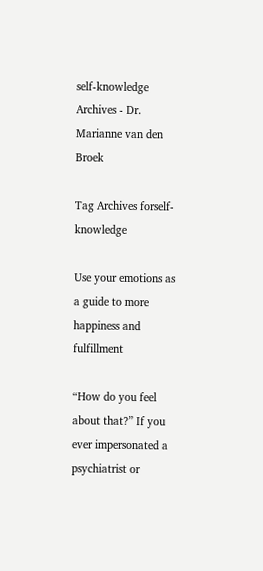self-knowledge Archives - Dr. Marianne van den Broek

Tag Archives forself-knowledge

Use your emotions as a guide to more happiness and fulfillment

“How do you feel about that?” If you ever impersonated a psychiatrist or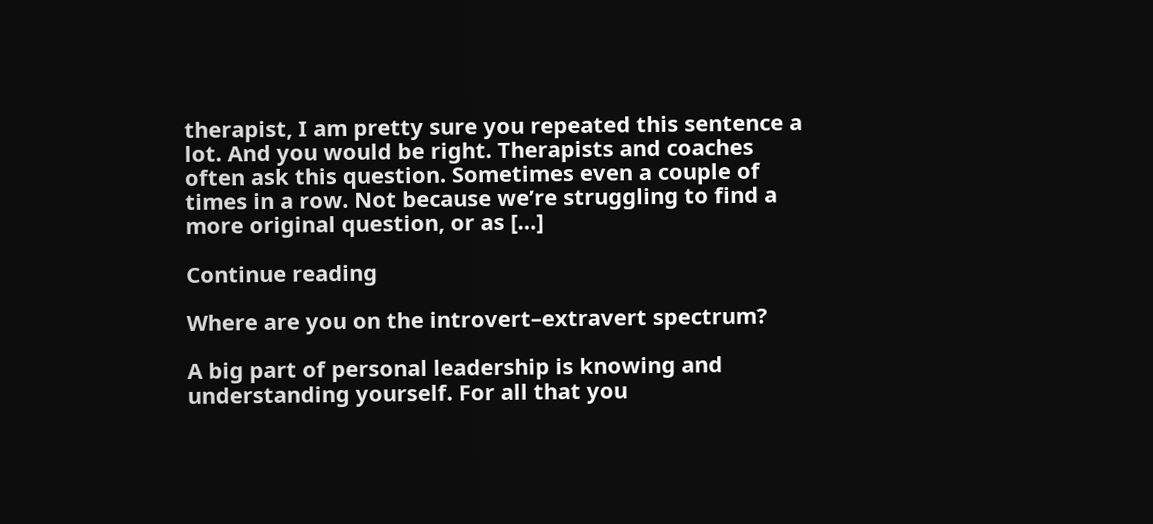therapist, I am pretty sure you repeated this sentence a lot. And you would be right. Therapists and coaches often ask this question. Sometimes even a couple of times in a row. Not because we’re struggling to find a more original question, or as […]

Continue reading

Where are you on the introvert–extravert spectrum?

A big part of personal leadership is knowing and understanding yourself. For all that you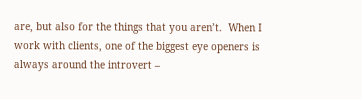are, but also for the things that you aren’t.  When I work with clients, one of the biggest eye openers is always around the introvert –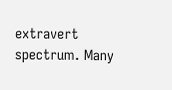extravert spectrum. Many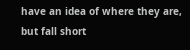have an idea of where they are, but fall short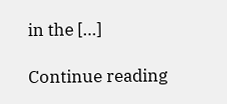in the […]

Continue reading